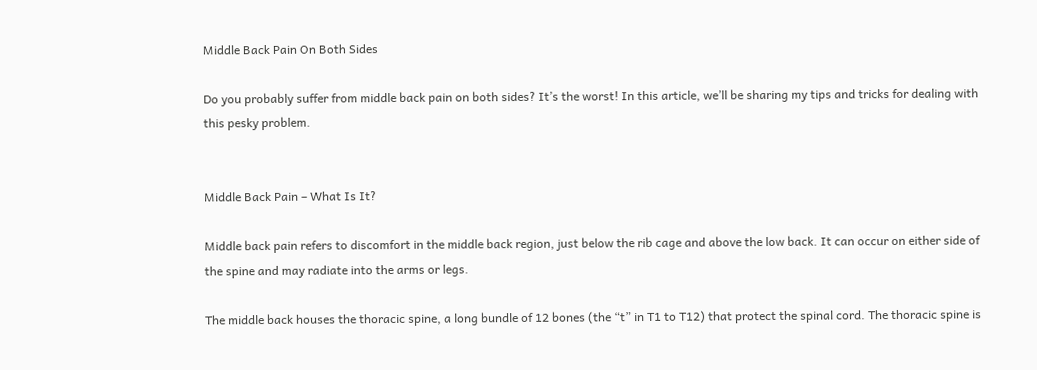Middle Back Pain On Both Sides

Do you probably suffer from middle back pain on both sides? It’s the worst! In this article, we’ll be sharing my tips and tricks for dealing with this pesky problem.


Middle Back Pain – What Is It?

Middle back pain refers to discomfort in the middle back region, just below the rib cage and above the low back. It can occur on either side of the spine and may radiate into the arms or legs.

The middle back houses the thoracic spine, a long bundle of 12 bones (the “t” in T1 to T12) that protect the spinal cord. The thoracic spine is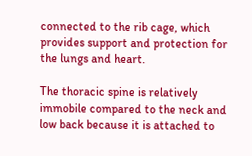connected to the rib cage, which provides support and protection for the lungs and heart.

The thoracic spine is relatively immobile compared to the neck and low back because it is attached to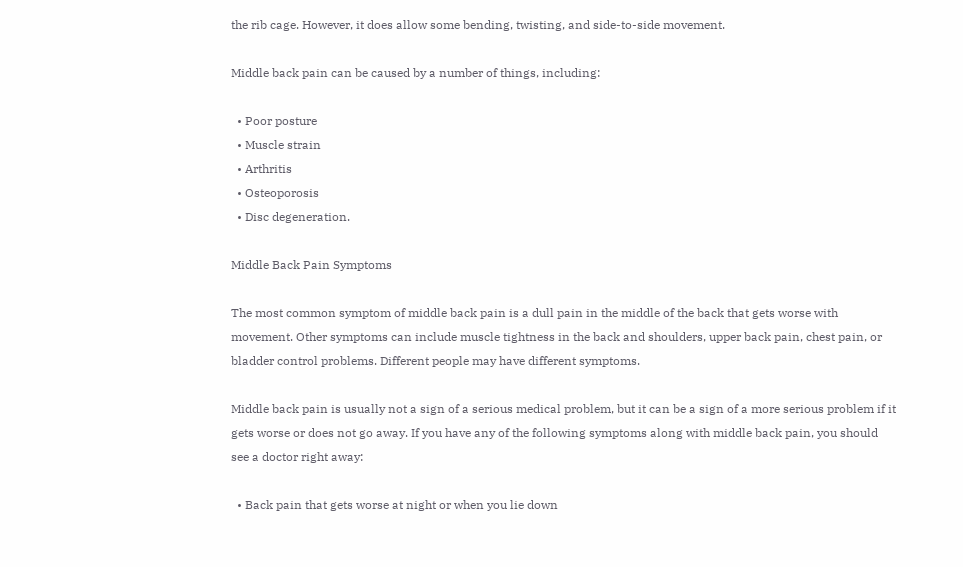the rib cage. However, it does allow some bending, twisting, and side-to-side movement.

Middle back pain can be caused by a number of things, including:

  • Poor posture
  • Muscle strain
  • Arthritis
  • Osteoporosis
  • Disc degeneration.

Middle Back Pain Symptoms

The most common symptom of middle back pain is a dull pain in the middle of the back that gets worse with movement. Other symptoms can include muscle tightness in the back and shoulders, upper back pain, chest pain, or bladder control problems. Different people may have different symptoms.

Middle back pain is usually not a sign of a serious medical problem, but it can be a sign of a more serious problem if it gets worse or does not go away. If you have any of the following symptoms along with middle back pain, you should see a doctor right away:

  • Back pain that gets worse at night or when you lie down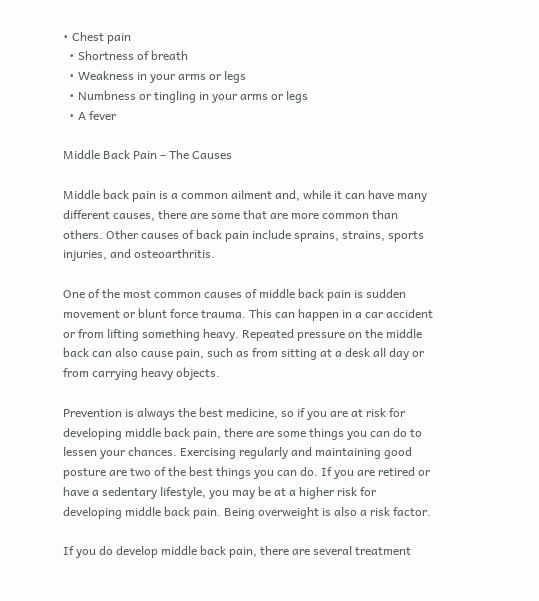• Chest pain
  • Shortness of breath
  • Weakness in your arms or legs
  • Numbness or tingling in your arms or legs
  • A fever

Middle Back Pain – The Causes

Middle back pain is a common ailment and, while it can have many different causes, there are some that are more common than others. Other causes of back pain include sprains, strains, sports injuries, and osteoarthritis.

One of the most common causes of middle back pain is sudden movement or blunt force trauma. This can happen in a car accident or from lifting something heavy. Repeated pressure on the middle back can also cause pain, such as from sitting at a desk all day or from carrying heavy objects.

Prevention is always the best medicine, so if you are at risk for developing middle back pain, there are some things you can do to lessen your chances. Exercising regularly and maintaining good posture are two of the best things you can do. If you are retired or have a sedentary lifestyle, you may be at a higher risk for developing middle back pain. Being overweight is also a risk factor.

If you do develop middle back pain, there are several treatment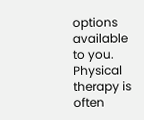options available to you. Physical therapy is often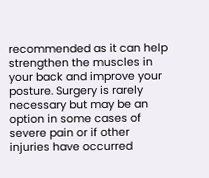recommended as it can help strengthen the muscles in your back and improve your posture. Surgery is rarely necessary but may be an option in some cases of severe pain or if other injuries have occurred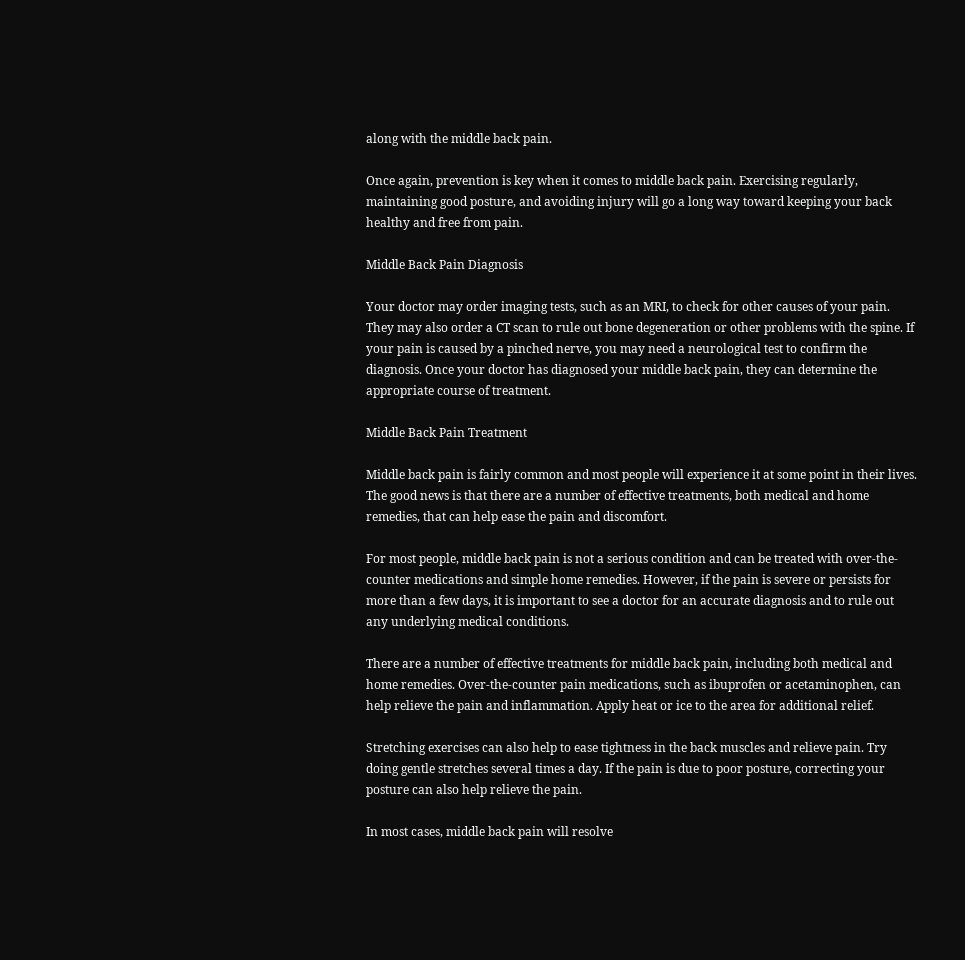along with the middle back pain.

Once again, prevention is key when it comes to middle back pain. Exercising regularly, maintaining good posture, and avoiding injury will go a long way toward keeping your back healthy and free from pain.

Middle Back Pain Diagnosis

Your doctor may order imaging tests, such as an MRI, to check for other causes of your pain. They may also order a CT scan to rule out bone degeneration or other problems with the spine. If your pain is caused by a pinched nerve, you may need a neurological test to confirm the diagnosis. Once your doctor has diagnosed your middle back pain, they can determine the appropriate course of treatment.

Middle Back Pain Treatment

Middle back pain is fairly common and most people will experience it at some point in their lives. The good news is that there are a number of effective treatments, both medical and home remedies, that can help ease the pain and discomfort.

For most people, middle back pain is not a serious condition and can be treated with over-the-counter medications and simple home remedies. However, if the pain is severe or persists for more than a few days, it is important to see a doctor for an accurate diagnosis and to rule out any underlying medical conditions.

There are a number of effective treatments for middle back pain, including both medical and home remedies. Over-the-counter pain medications, such as ibuprofen or acetaminophen, can help relieve the pain and inflammation. Apply heat or ice to the area for additional relief.

Stretching exercises can also help to ease tightness in the back muscles and relieve pain. Try doing gentle stretches several times a day. If the pain is due to poor posture, correcting your posture can also help relieve the pain.

In most cases, middle back pain will resolve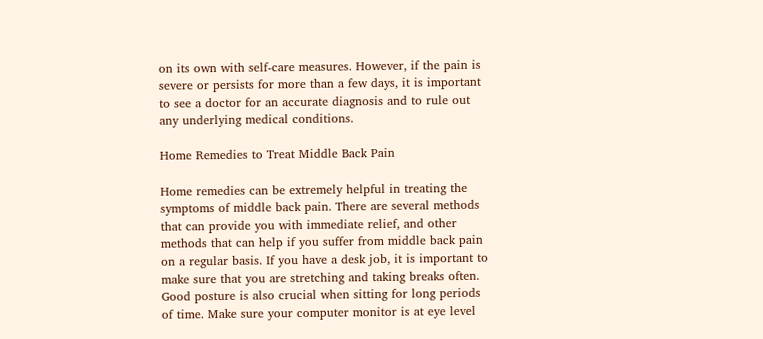on its own with self-care measures. However, if the pain is severe or persists for more than a few days, it is important to see a doctor for an accurate diagnosis and to rule out any underlying medical conditions.

Home Remedies to Treat Middle Back Pain

Home remedies can be extremely helpful in treating the symptoms of middle back pain. There are several methods that can provide you with immediate relief, and other methods that can help if you suffer from middle back pain on a regular basis. If you have a desk job, it is important to make sure that you are stretching and taking breaks often. Good posture is also crucial when sitting for long periods of time. Make sure your computer monitor is at eye level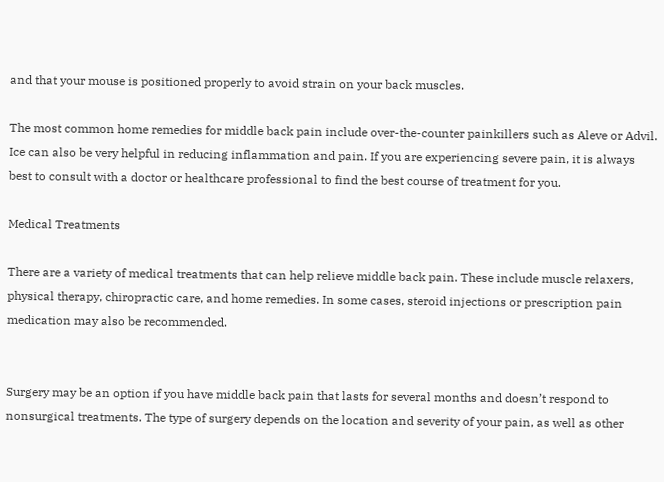and that your mouse is positioned properly to avoid strain on your back muscles.

The most common home remedies for middle back pain include over-the-counter painkillers such as Aleve or Advil. Ice can also be very helpful in reducing inflammation and pain. If you are experiencing severe pain, it is always best to consult with a doctor or healthcare professional to find the best course of treatment for you.

Medical Treatments

There are a variety of medical treatments that can help relieve middle back pain. These include muscle relaxers, physical therapy, chiropractic care, and home remedies. In some cases, steroid injections or prescription pain medication may also be recommended.


Surgery may be an option if you have middle back pain that lasts for several months and doesn’t respond to nonsurgical treatments. The type of surgery depends on the location and severity of your pain, as well as other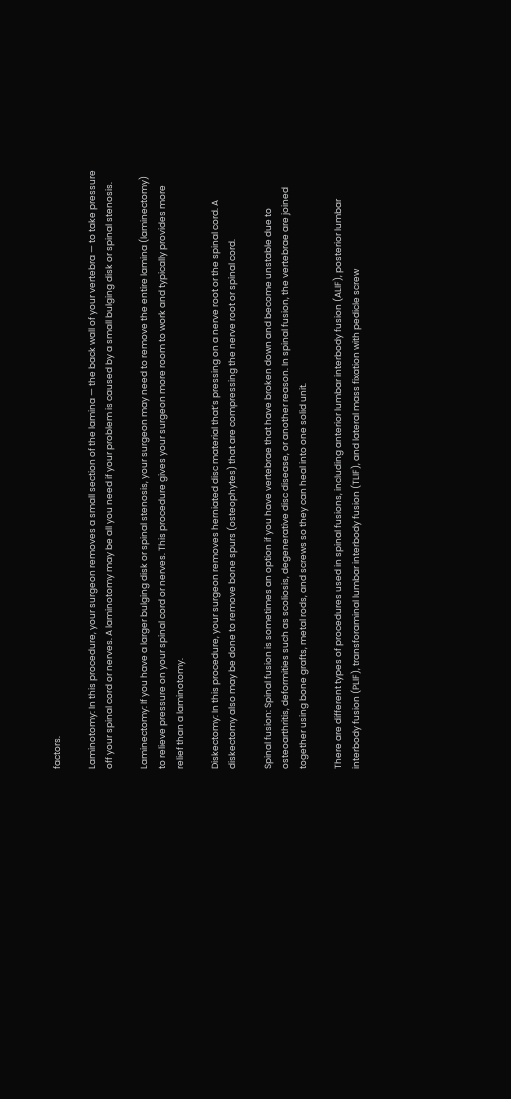factors.

Laminotomy: In this procedure, your surgeon removes a small section of the lamina — the back wall of your vertebra — to take pressure off your spinal cord or nerves. A laminotomy may be all you need if your problem is caused by a small bulging disk or spinal stenosis.

Laminectomy: If you have a larger bulging disk or spinal stenosis, your surgeon may need to remove the entire lamina (laminectomy) to relieve pressure on your spinal cord or nerves. This procedure gives your surgeon more room to work and typically provides more relief than a laminotomy.

Diskectomy: In this procedure, your surgeon removes herniated disc material that’s pressing on a nerve root or the spinal cord. A diskectomy also may be done to remove bone spurs (osteophytes) that are compressing the nerve root or spinal cord.

Spinal fusion: Spinal fusion is sometimes an option if you have vertebrae that have broken down and become unstable due to osteoarthritis, deformities such as scoliosis, degenerative disc disease, or another reason. In spinal fusion, the vertebrae are joined together using bone grafts, metal rods, and screws so they can heal into one solid unit.

There are different types of procedures used in spinal fusions, including anterior lumbar interbody fusion (ALIF), posterior lumbar interbody fusion (PLIF), transforaminal lumbar interbody fusion (TLIF), and lateral mass fixation with pedicle screw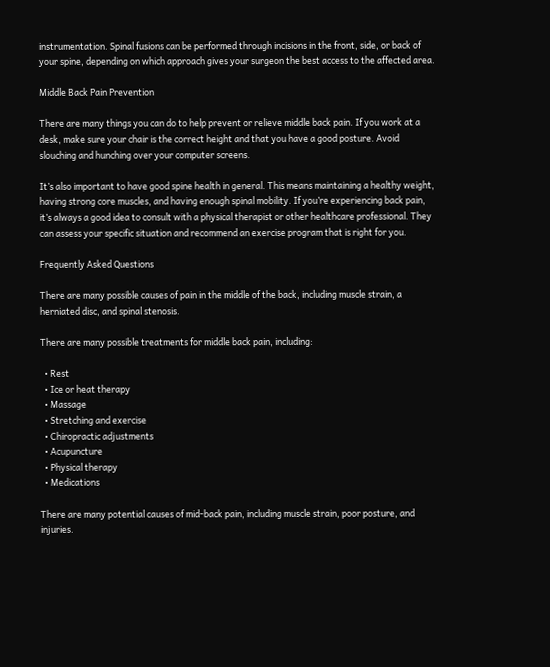instrumentation. Spinal fusions can be performed through incisions in the front, side, or back of your spine, depending on which approach gives your surgeon the best access to the affected area.

Middle Back Pain Prevention

There are many things you can do to help prevent or relieve middle back pain. If you work at a desk, make sure your chair is the correct height and that you have a good posture. Avoid slouching and hunching over your computer screens.

It’s also important to have good spine health in general. This means maintaining a healthy weight, having strong core muscles, and having enough spinal mobility. If you’re experiencing back pain, it’s always a good idea to consult with a physical therapist or other healthcare professional. They can assess your specific situation and recommend an exercise program that is right for you.

Frequently Asked Questions

There are many possible causes of pain in the middle of the back, including muscle strain, a herniated disc, and spinal stenosis.

There are many possible treatments for middle back pain, including:

  • Rest
  • Ice or heat therapy
  • Massage
  • Stretching and exercise
  • Chiropractic adjustments
  • Acupuncture
  • Physical therapy
  • Medications

There are many potential causes of mid-back pain, including muscle strain, poor posture, and injuries.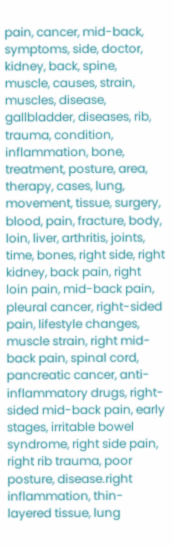pain, cancer, mid-back, symptoms, side, doctor, kidney, back, spine, muscle, causes, strain, muscles, disease, gallbladder, diseases, rib, trauma, condition, inflammation, bone, treatment, posture, area, therapy, cases, lung, movement, tissue, surgery, blood, pain, fracture, body, loin, liver, arthritis, joints, time, bones, right side, right kidney, back pain, right loin pain, mid-back pain, pleural cancer, right-sided pain, lifestyle changes, muscle strain, right mid-back pain, spinal cord, pancreatic cancer, anti-inflammatory drugs, right-sided mid-back pain, early stages, irritable bowel syndrome, right side pain, right rib trauma, poor posture, disease.right inflammation, thin-layered tissue, lung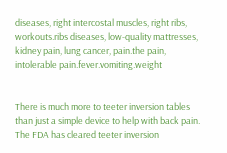diseases, right intercostal muscles, right ribs, workouts.ribs diseases, low-quality mattresses, kidney pain, lung cancer, pain.the pain, intolerable pain.fever.vomiting.weight


There is much more to teeter inversion tables than just a simple device to help with back pain. The FDA has cleared teeter inversion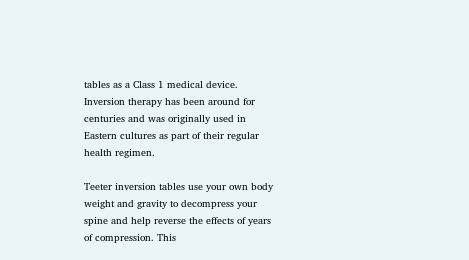tables as a Class 1 medical device. Inversion therapy has been around for centuries and was originally used in Eastern cultures as part of their regular health regimen.

Teeter inversion tables use your own body weight and gravity to decompress your spine and help reverse the effects of years of compression. This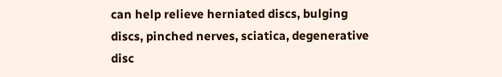can help relieve herniated discs, bulging discs, pinched nerves, sciatica, degenerative disc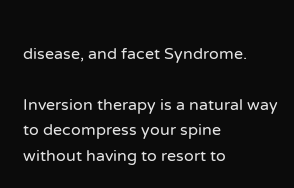disease, and facet Syndrome.

Inversion therapy is a natural way to decompress your spine without having to resort to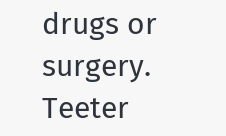drugs or surgery. Teeter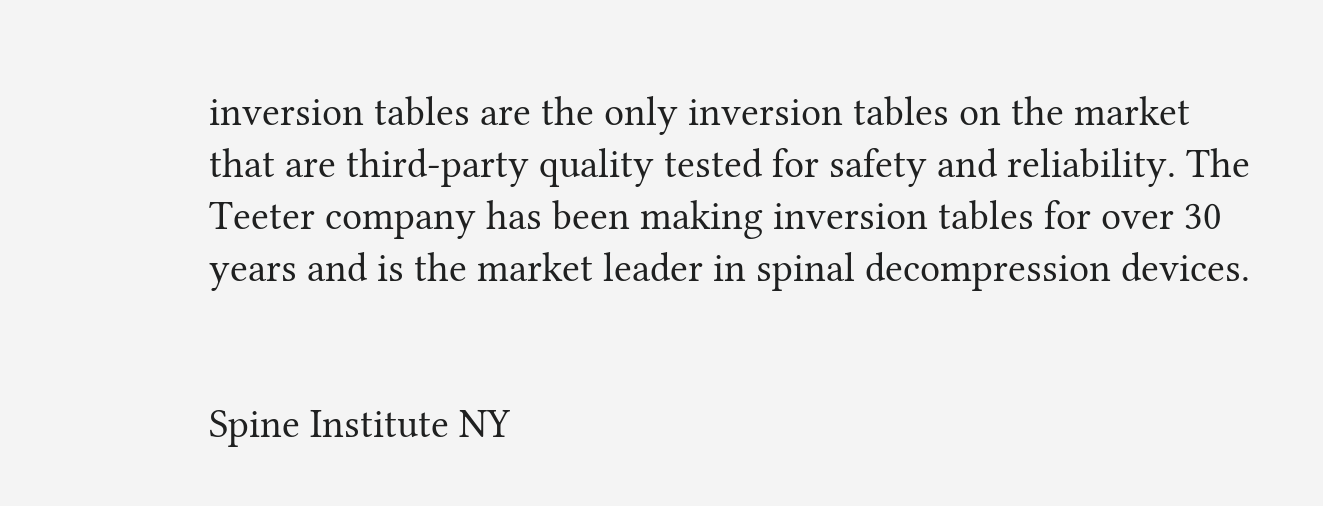inversion tables are the only inversion tables on the market that are third-party quality tested for safety and reliability. The Teeter company has been making inversion tables for over 30 years and is the market leader in spinal decompression devices.


Spine Institute NY